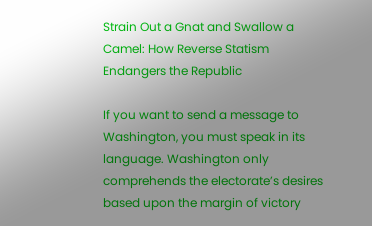Strain Out a Gnat and Swallow a Camel: How Reverse Statism Endangers the Republic

If you want to send a message to Washington, you must speak in its language. Washington only comprehends the electorate’s desires based upon the margin of victory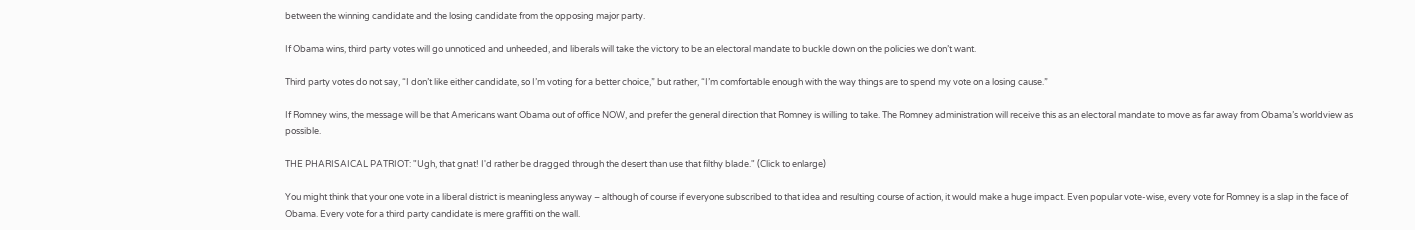between the winning candidate and the losing candidate from the opposing major party.

If Obama wins, third party votes will go unnoticed and unheeded, and liberals will take the victory to be an electoral mandate to buckle down on the policies we don’t want.

Third party votes do not say, “I don’t like either candidate, so I’m voting for a better choice,” but rather, “I’m comfortable enough with the way things are to spend my vote on a losing cause.”

If Romney wins, the message will be that Americans want Obama out of office NOW, and prefer the general direction that Romney is willing to take. The Romney administration will receive this as an electoral mandate to move as far away from Obama’s worldview as possible.

THE PHARISAICAL PATRIOT: "Ugh, that gnat! I'd rather be dragged through the desert than use that filthy blade." (Click to enlarge)

You might think that your one vote in a liberal district is meaningless anyway – although of course if everyone subscribed to that idea and resulting course of action, it would make a huge impact. Even popular vote-wise, every vote for Romney is a slap in the face of Obama. Every vote for a third party candidate is mere graffiti on the wall.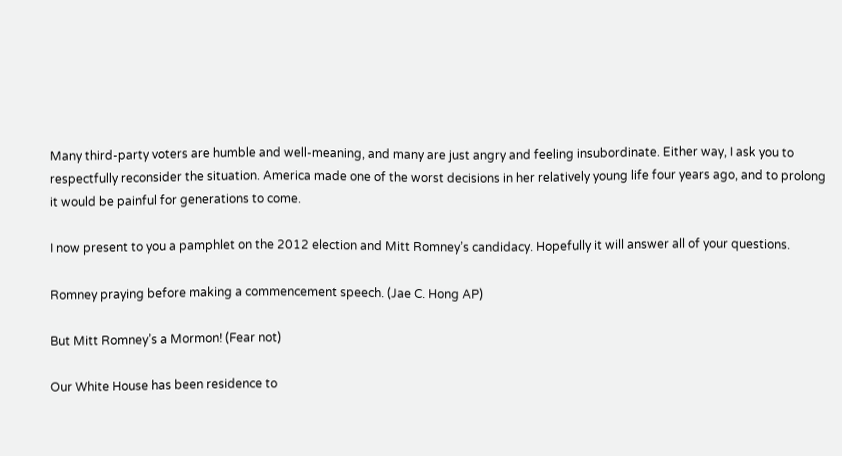Many third-party voters are humble and well-meaning, and many are just angry and feeling insubordinate. Either way, I ask you to respectfully reconsider the situation. America made one of the worst decisions in her relatively young life four years ago, and to prolong it would be painful for generations to come.

I now present to you a pamphlet on the 2012 election and Mitt Romney’s candidacy. Hopefully it will answer all of your questions.

Romney praying before making a commencement speech. (Jae C. Hong AP)

But Mitt Romney’s a Mormon! (Fear not)

Our White House has been residence to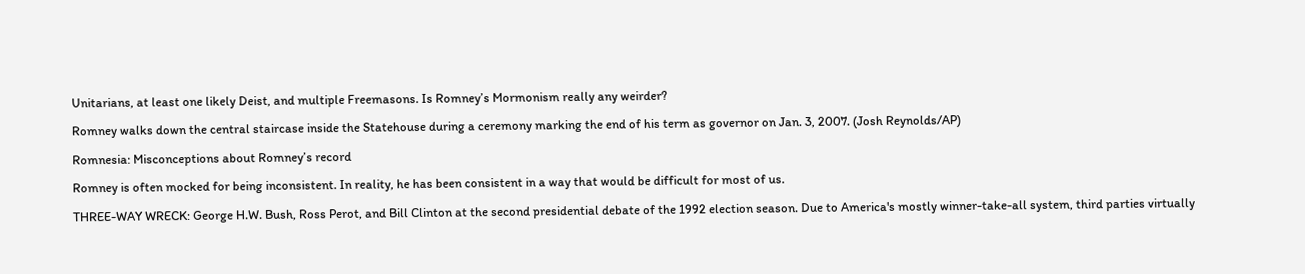Unitarians, at least one likely Deist, and multiple Freemasons. Is Romney’s Mormonism really any weirder?

Romney walks down the central staircase inside the Statehouse during a ceremony marking the end of his term as governor on Jan. 3, 2007. (Josh Reynolds/AP)

Romnesia: Misconceptions about Romney’s record

Romney is often mocked for being inconsistent. In reality, he has been consistent in a way that would be difficult for most of us.

THREE-WAY WRECK: George H.W. Bush, Ross Perot, and Bill Clinton at the second presidential debate of the 1992 election season. Due to America's mostly winner-take-all system, third parties virtually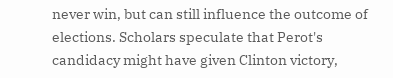never win, but can still influence the outcome of elections. Scholars speculate that Perot's candidacy might have given Clinton victory,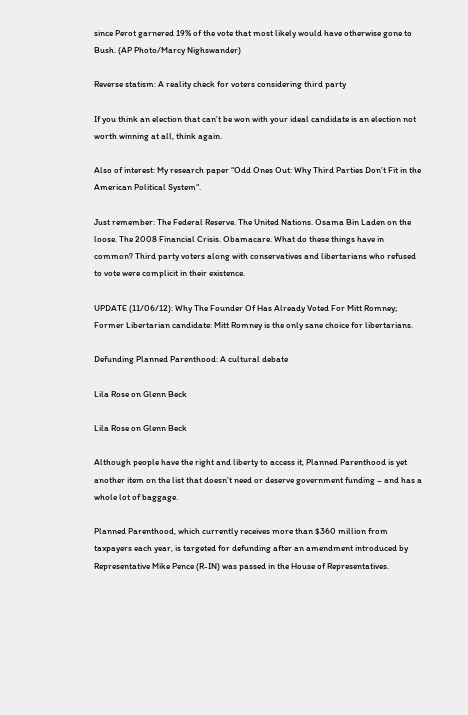since Perot garnered 19% of the vote that most likely would have otherwise gone to Bush. (AP Photo/Marcy Nighswander)

Reverse statism: A reality check for voters considering third party

If you think an election that can’t be won with your ideal candidate is an election not worth winning at all, think again.

Also of interest: My research paper “Odd Ones Out: Why Third Parties Don’t Fit in the American Political System“.

Just remember: The Federal Reserve. The United Nations. Osama Bin Laden on the loose. The 2008 Financial Crisis. Obamacare. What do these things have in common? Third party voters along with conservatives and libertarians who refused to vote were complicit in their existence.

UPDATE (11/06/12): Why The Founder Of Has Already Voted For Mitt Romney; Former Libertarian candidate: Mitt Romney is the only sane choice for libertarians.

Defunding Planned Parenthood: A cultural debate

Lila Rose on Glenn Beck

Lila Rose on Glenn Beck

Although people have the right and liberty to access it, Planned Parenthood is yet another item on the list that doesn’t need or deserve government funding – and has a whole lot of baggage.

Planned Parenthood, which currently receives more than $360 million from taxpayers each year, is targeted for defunding after an amendment introduced by Representative Mike Pence (R-IN) was passed in the House of Representatives.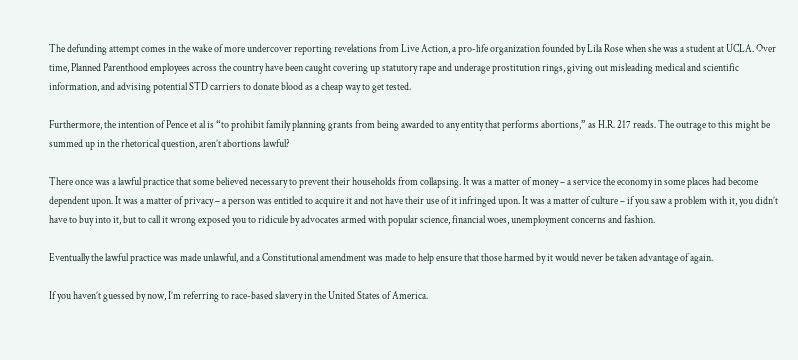The defunding attempt comes in the wake of more undercover reporting revelations from Live Action, a pro-life organization founded by Lila Rose when she was a student at UCLA. Over time, Planned Parenthood employees across the country have been caught covering up statutory rape and underage prostitution rings, giving out misleading medical and scientific information, and advising potential STD carriers to donate blood as a cheap way to get tested.

Furthermore, the intention of Pence et al is “to prohibit family planning grants from being awarded to any entity that performs abortions,” as H.R. 217 reads. The outrage to this might be summed up in the rhetorical question, aren’t abortions lawful?

There once was a lawful practice that some believed necessary to prevent their households from collapsing. It was a matter of money – a service the economy in some places had become dependent upon. It was a matter of privacy – a person was entitled to acquire it and not have their use of it infringed upon. It was a matter of culture – if you saw a problem with it, you didn’t have to buy into it, but to call it wrong exposed you to ridicule by advocates armed with popular science, financial woes, unemployment concerns and fashion.

Eventually the lawful practice was made unlawful, and a Constitutional amendment was made to help ensure that those harmed by it would never be taken advantage of again.

If you haven’t guessed by now, I’m referring to race-based slavery in the United States of America.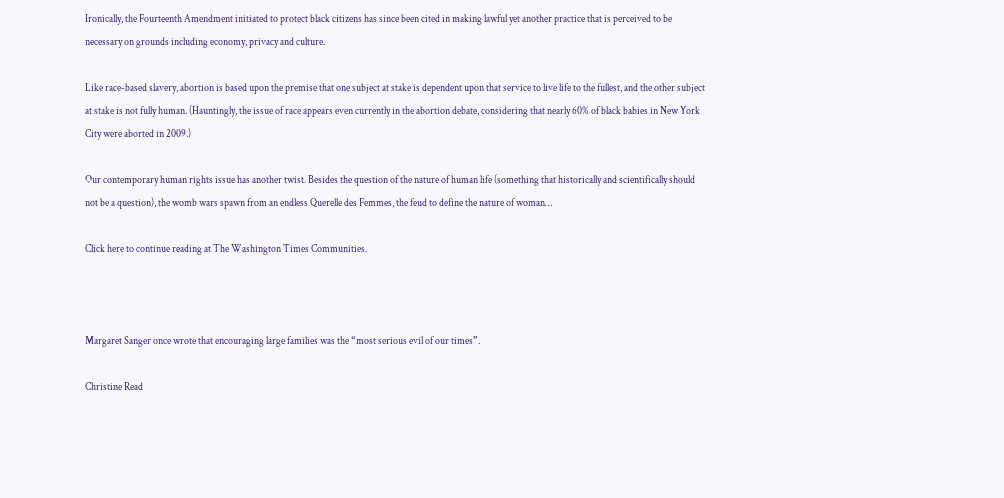Ironically, the Fourteenth Amendment initiated to protect black citizens has since been cited in making lawful yet another practice that is perceived to be necessary on grounds including economy, privacy and culture.

Like race-based slavery, abortion is based upon the premise that one subject at stake is dependent upon that service to live life to the fullest, and the other subject at stake is not fully human. (Hauntingly, the issue of race appears even currently in the abortion debate, considering that nearly 60% of black babies in New York City were aborted in 2009.)

Our contemporary human rights issue has another twist. Besides the question of the nature of human life (something that historically and scientifically should not be a question), the womb wars spawn from an endless Querelle des Femmes, the feud to define the nature of woman…

Click here to continue reading at The Washington Times Communities.



Margaret Sanger once wrote that encouraging large families was the “most serious evil of our times”.

Christine Read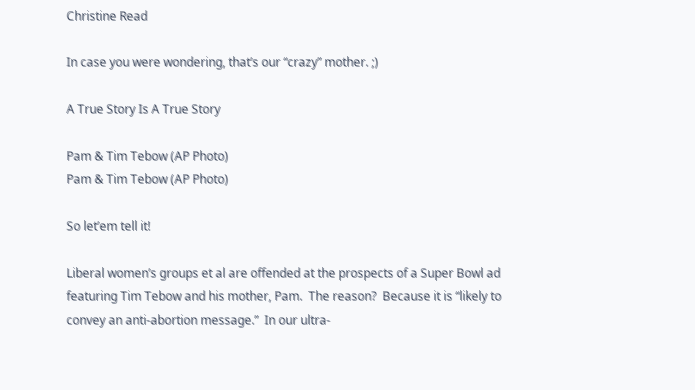Christine Read

In case you were wondering, that’s our “crazy” mother. ;)

A True Story Is A True Story

Pam & Tim Tebow (AP Photo)
Pam & Tim Tebow (AP Photo)

So let’em tell it!

Liberal women’s groups et al are offended at the prospects of a Super Bowl ad featuring Tim Tebow and his mother, Pam.  The reason?  Because it is “likely to convey an anti-abortion message.”  In our ultra-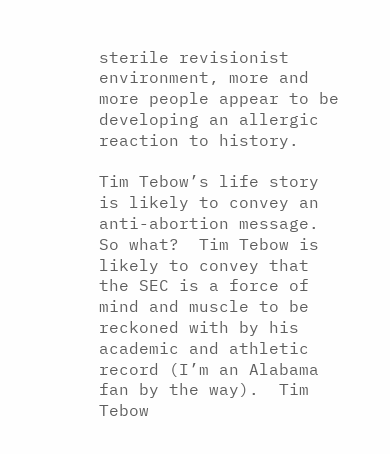sterile revisionist environment, more and more people appear to be developing an allergic reaction to history.

Tim Tebow’s life story is likely to convey an anti-abortion message.  So what?  Tim Tebow is likely to convey that the SEC is a force of mind and muscle to be reckoned with by his academic and athletic record (I’m an Alabama fan by the way).  Tim Tebow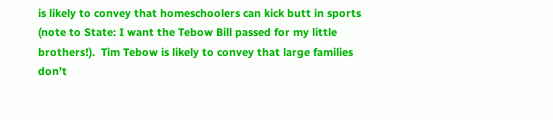is likely to convey that homeschoolers can kick butt in sports (note to State: I want the Tebow Bill passed for my little brothers!).  Tim Tebow is likely to convey that large families don’t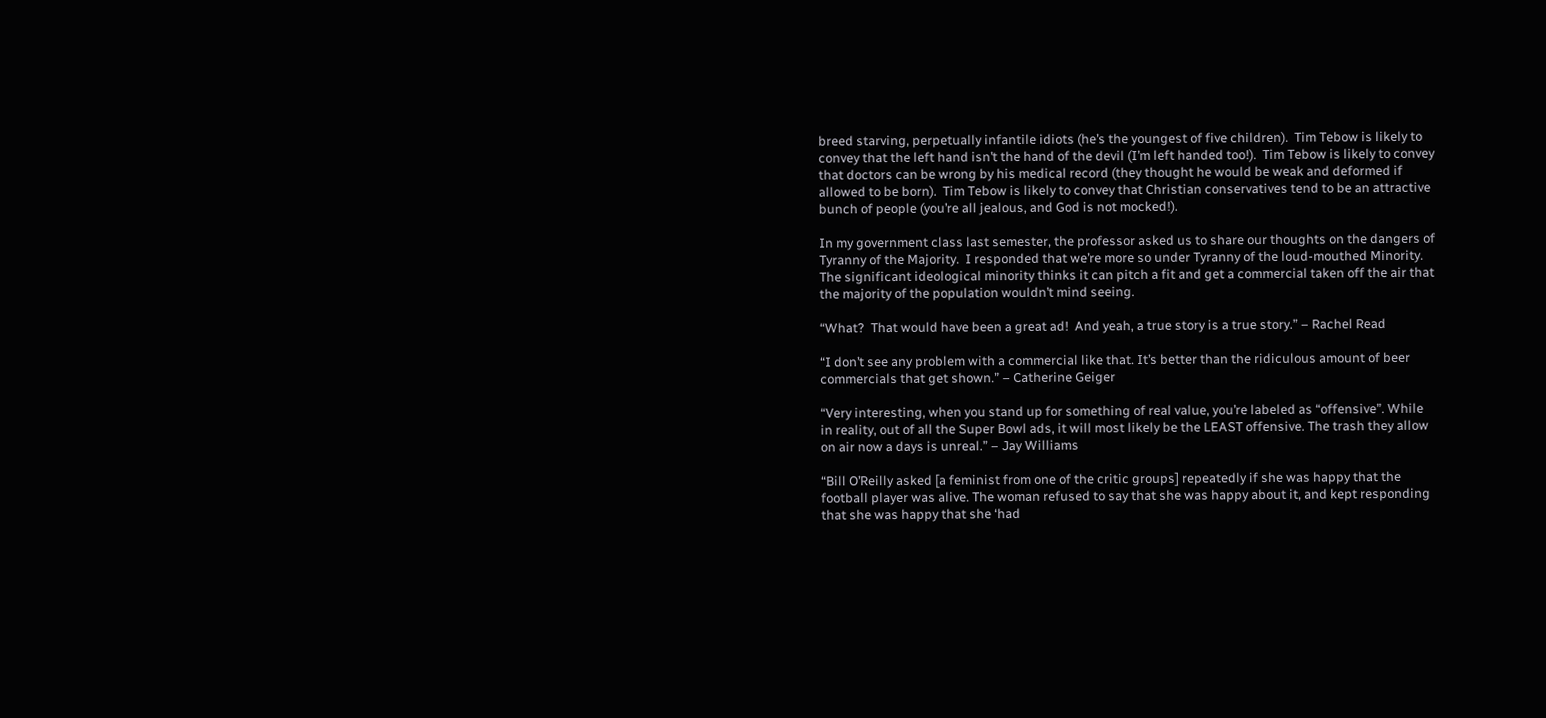breed starving, perpetually infantile idiots (he’s the youngest of five children).  Tim Tebow is likely to convey that the left hand isn’t the hand of the devil (I’m left handed too!).  Tim Tebow is likely to convey that doctors can be wrong by his medical record (they thought he would be weak and deformed if allowed to be born).  Tim Tebow is likely to convey that Christian conservatives tend to be an attractive bunch of people (you’re all jealous, and God is not mocked!).

In my government class last semester, the professor asked us to share our thoughts on the dangers of Tyranny of the Majority.  I responded that we’re more so under Tyranny of the loud-mouthed Minority.  The significant ideological minority thinks it can pitch a fit and get a commercial taken off the air that the majority of the population wouldn’t mind seeing.

“What?  That would have been a great ad!  And yeah, a true story is a true story.” – Rachel Read

“I don’t see any problem with a commercial like that. It’s better than the ridiculous amount of beer commercials that get shown.” – Catherine Geiger

“Very interesting, when you stand up for something of real value, you’re labeled as “offensive”. While in reality, out of all the Super Bowl ads, it will most likely be the LEAST offensive. The trash they allow on air now a days is unreal.” – Jay Williams

“Bill O’Reilly asked [a feminist from one of the critic groups] repeatedly if she was happy that the football player was alive. The woman refused to say that she was happy about it, and kept responding that she was happy that she ‘had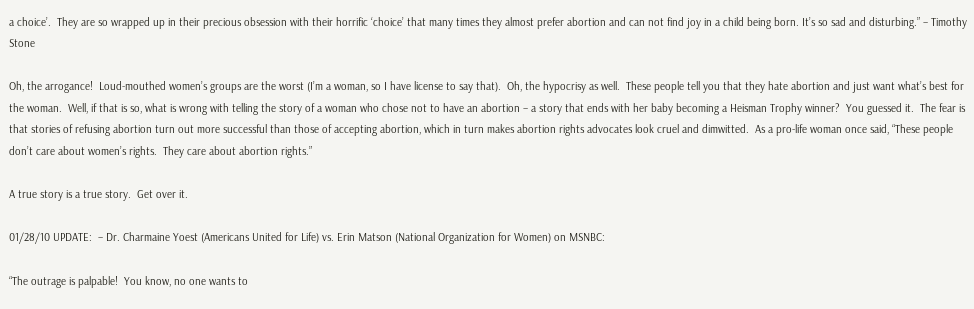a choice’.  They are so wrapped up in their precious obsession with their horrific ‘choice’ that many times they almost prefer abortion and can not find joy in a child being born. It’s so sad and disturbing.” – Timothy Stone

Oh, the arrogance!  Loud-mouthed women’s groups are the worst (I’m a woman, so I have license to say that).  Oh, the hypocrisy as well.  These people tell you that they hate abortion and just want what’s best for the woman.  Well, if that is so, what is wrong with telling the story of a woman who chose not to have an abortion – a story that ends with her baby becoming a Heisman Trophy winner?  You guessed it.  The fear is that stories of refusing abortion turn out more successful than those of accepting abortion, which in turn makes abortion rights advocates look cruel and dimwitted.  As a pro-life woman once said, “These people don’t care about women’s rights.  They care about abortion rights.”

A true story is a true story.  Get over it.

01/28/10 UPDATE:  – Dr. Charmaine Yoest (Americans United for Life) vs. Erin Matson (National Organization for Women) on MSNBC:

“The outrage is palpable!  You know, no one wants to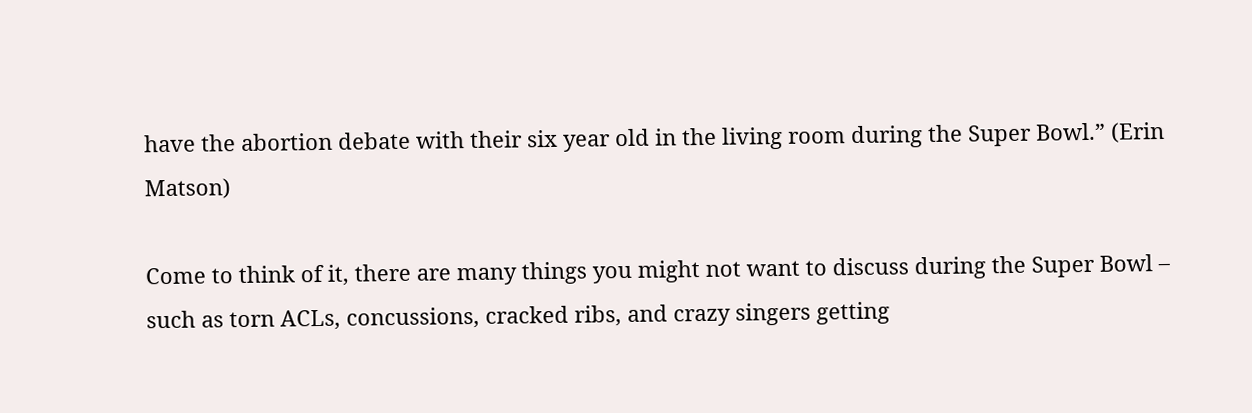have the abortion debate with their six year old in the living room during the Super Bowl.” (Erin Matson)

Come to think of it, there are many things you might not want to discuss during the Super Bowl – such as torn ACLs, concussions, cracked ribs, and crazy singers getting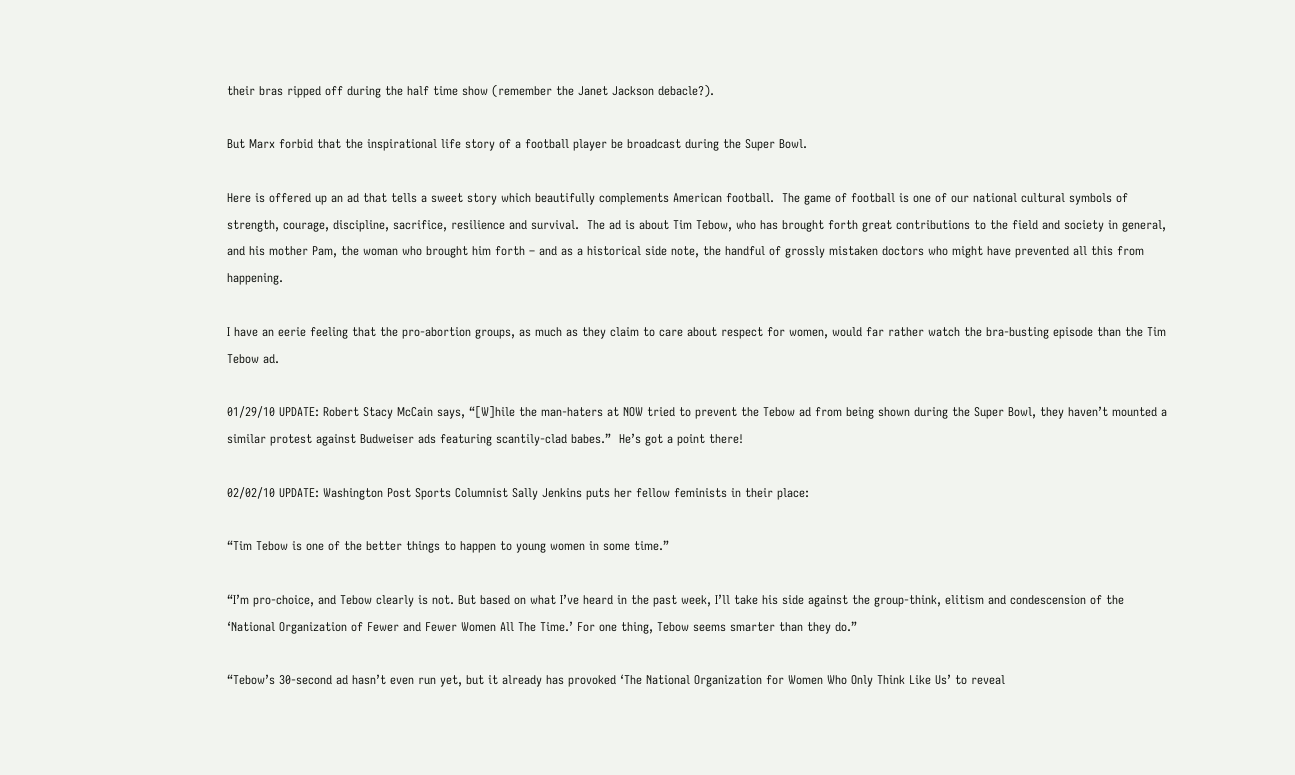their bras ripped off during the half time show (remember the Janet Jackson debacle?).

But Marx forbid that the inspirational life story of a football player be broadcast during the Super Bowl.

Here is offered up an ad that tells a sweet story which beautifully complements American football.  The game of football is one of our national cultural symbols of strength, courage, discipline, sacrifice, resilience and survival.  The ad is about Tim Tebow, who has brought forth great contributions to the field and society in general, and his mother Pam, the woman who brought him forth – and as a historical side note, the handful of grossly mistaken doctors who might have prevented all this from happening.

I have an eerie feeling that the pro-abortion groups, as much as they claim to care about respect for women, would far rather watch the bra-busting episode than the Tim Tebow ad.

01/29/10 UPDATE: Robert Stacy McCain says, “[W]hile the man-haters at NOW tried to prevent the Tebow ad from being shown during the Super Bowl, they haven’t mounted a similar protest against Budweiser ads featuring scantily-clad babes.”  He’s got a point there!

02/02/10 UPDATE: Washington Post Sports Columnist Sally Jenkins puts her fellow feminists in their place:

“Tim Tebow is one of the better things to happen to young women in some time.”

“I’m pro-choice, and Tebow clearly is not. But based on what I’ve heard in the past week, I’ll take his side against the group-think, elitism and condescension of the ‘National Organization of Fewer and Fewer Women All The Time.’ For one thing, Tebow seems smarter than they do.”

“Tebow’s 30-second ad hasn’t even run yet, but it already has provoked ‘The National Organization for Women Who Only Think Like Us’ to reveal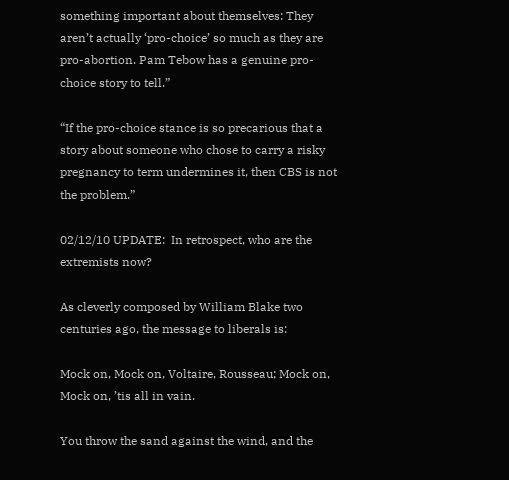something important about themselves: They aren’t actually ‘pro-choice’ so much as they are pro-abortion. Pam Tebow has a genuine pro-choice story to tell.”

“If the pro-choice stance is so precarious that a story about someone who chose to carry a risky pregnancy to term undermines it, then CBS is not the problem.”

02/12/10 UPDATE:  In retrospect, who are the extremists now?

As cleverly composed by William Blake two centuries ago, the message to liberals is:

Mock on, Mock on, Voltaire, Rousseau; Mock on, Mock on, ’tis all in vain.

You throw the sand against the wind, and the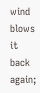wind blows it back again;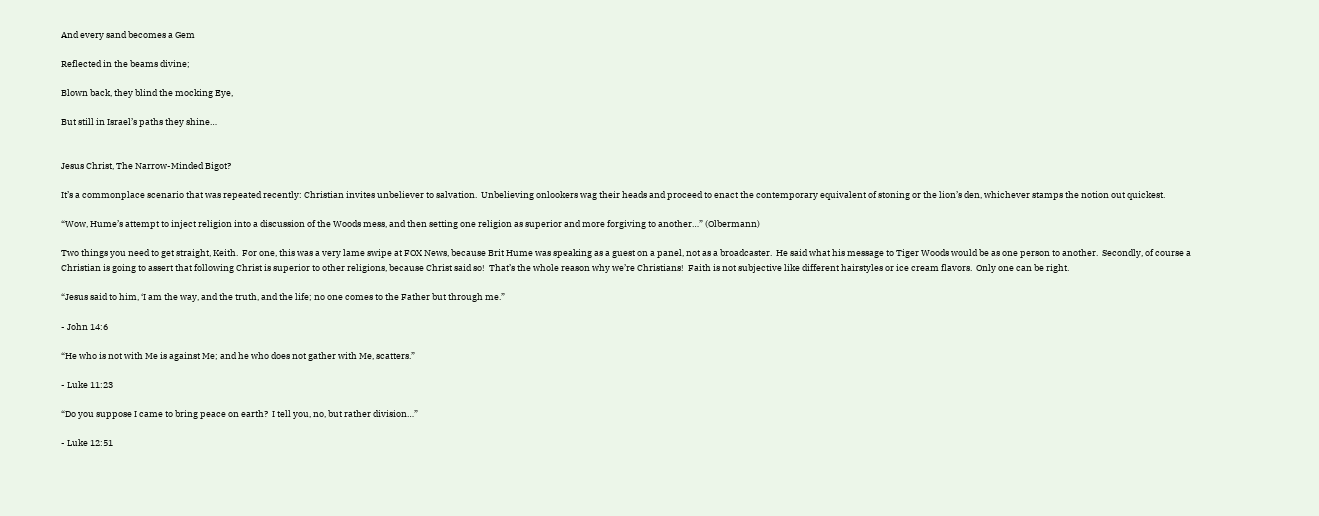And every sand becomes a Gem

Reflected in the beams divine;

Blown back, they blind the mocking Eye,

But still in Israel’s paths they shine…


Jesus Christ, The Narrow-Minded Bigot?

It’s a commonplace scenario that was repeated recently: Christian invites unbeliever to salvation.  Unbelieving onlookers wag their heads and proceed to enact the contemporary equivalent of stoning or the lion’s den, whichever stamps the notion out quickest.

“Wow, Hume’s attempt to inject religion into a discussion of the Woods mess, and then setting one religion as superior and more forgiving to another…” (Olbermann)

Two things you need to get straight, Keith.  For one, this was a very lame swipe at FOX News, because Brit Hume was speaking as a guest on a panel, not as a broadcaster.  He said what his message to Tiger Woods would be as one person to another.  Secondly, of course a Christian is going to assert that following Christ is superior to other religions, because Christ said so!  That’s the whole reason why we’re Christians!  Faith is not subjective like different hairstyles or ice cream flavors.  Only one can be right.

“Jesus said to him, ‘I am the way, and the truth, and the life; no one comes to the Father but through me.”

- John 14:6

“He who is not with Me is against Me; and he who does not gather with Me, scatters.”

- Luke 11:23

“Do you suppose I came to bring peace on earth?  I tell you, no, but rather division…”

- Luke 12:51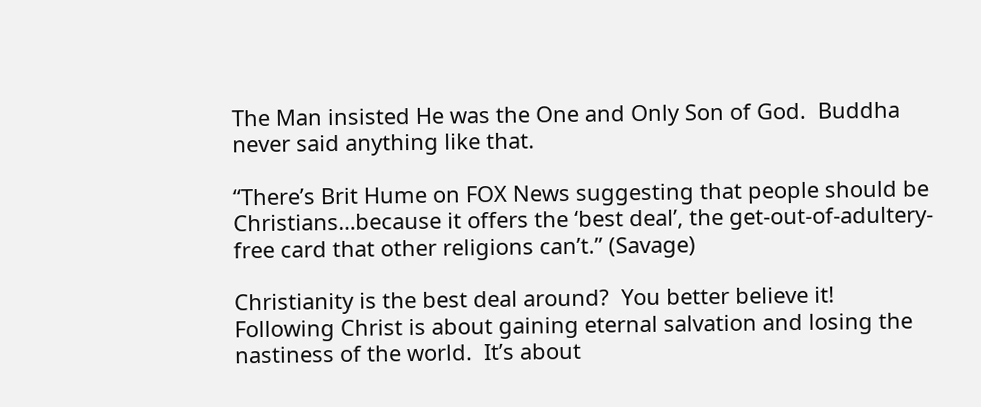The Man insisted He was the One and Only Son of God.  Buddha never said anything like that.

“There’s Brit Hume on FOX News suggesting that people should be Christians…because it offers the ‘best deal’, the get-out-of-adultery-free card that other religions can’t.” (Savage)

Christianity is the best deal around?  You better believe it!  Following Christ is about gaining eternal salvation and losing the nastiness of the world.  It’s about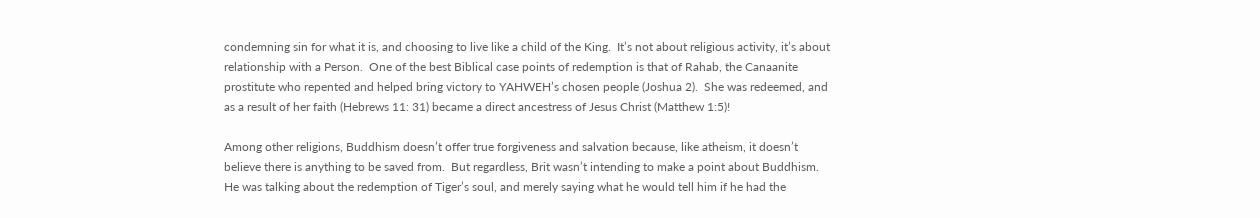condemning sin for what it is, and choosing to live like a child of the King.  It’s not about religious activity, it’s about relationship with a Person.  One of the best Biblical case points of redemption is that of Rahab, the Canaanite prostitute who repented and helped bring victory to YAHWEH’s chosen people (Joshua 2).  She was redeemed, and as a result of her faith (Hebrews 11: 31) became a direct ancestress of Jesus Christ (Matthew 1:5)!

Among other religions, Buddhism doesn’t offer true forgiveness and salvation because, like atheism, it doesn’t believe there is anything to be saved from.  But regardless, Brit wasn’t intending to make a point about Buddhism.  He was talking about the redemption of Tiger’s soul, and merely saying what he would tell him if he had the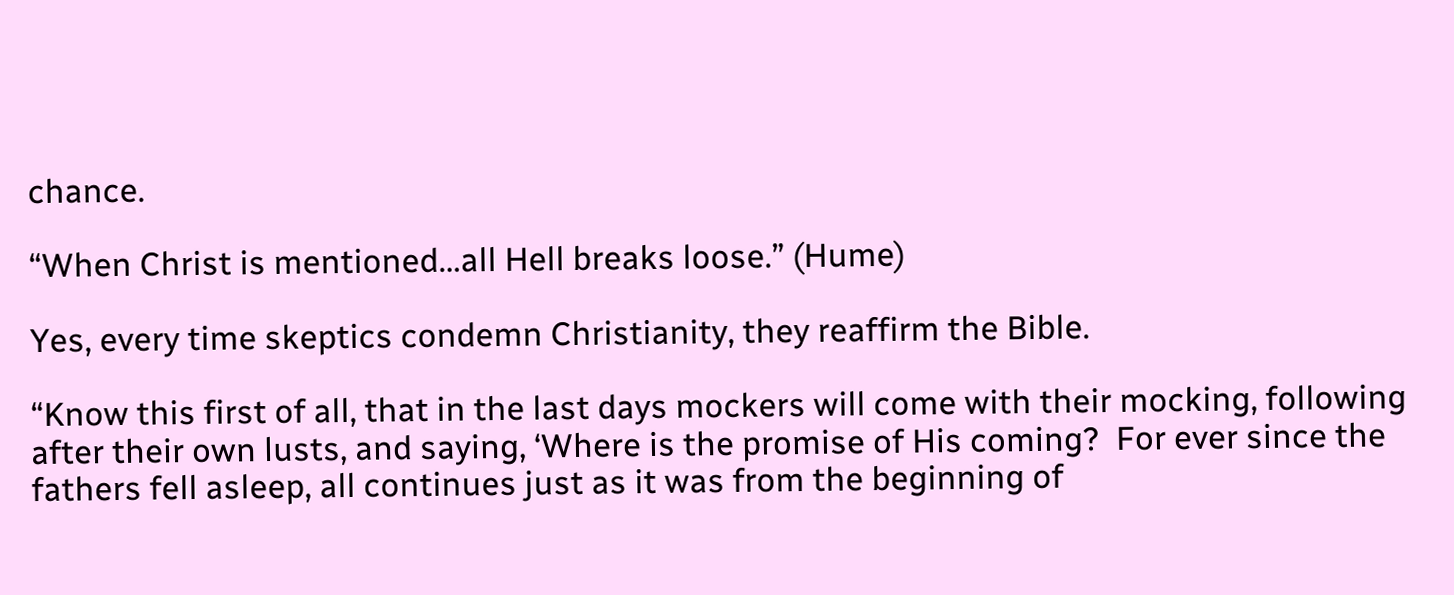chance.

“When Christ is mentioned…all Hell breaks loose.” (Hume)

Yes, every time skeptics condemn Christianity, they reaffirm the Bible.

“Know this first of all, that in the last days mockers will come with their mocking, following after their own lusts, and saying, ‘Where is the promise of His coming?  For ever since the fathers fell asleep, all continues just as it was from the beginning of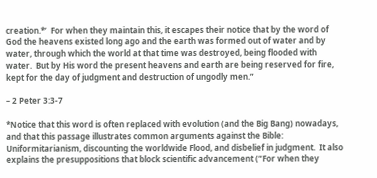creation.*’  For when they maintain this, it escapes their notice that by the word of God the heavens existed long ago and the earth was formed out of water and by water, through which the world at that time was destroyed, being flooded with water.  But by His word the present heavens and earth are being reserved for fire, kept for the day of judgment and destruction of ungodly men.”

– 2 Peter 3:3-7

*Notice that this word is often replaced with evolution (and the Big Bang) nowadays, and that this passage illustrates common arguments against the Bible:  Uniformitarianism, discounting the worldwide Flood, and disbelief in judgment.  It also explains the presuppositions that block scientific advancement (“For when they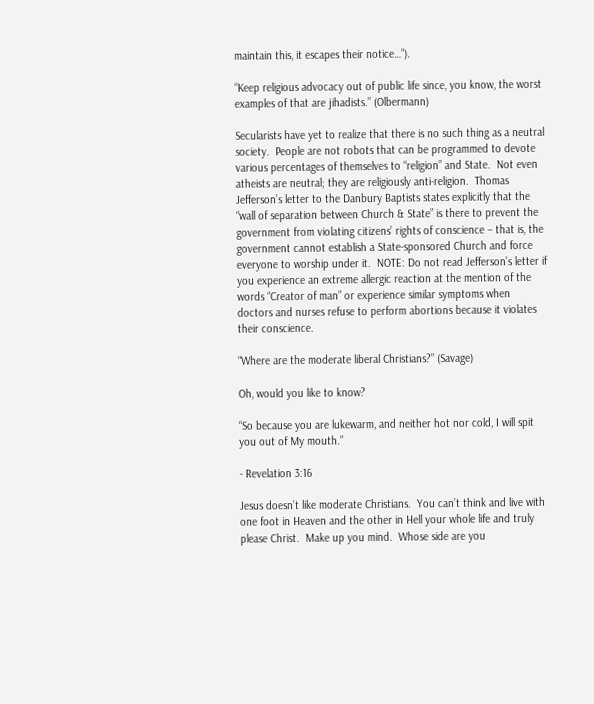maintain this, it escapes their notice…”).

“Keep religious advocacy out of public life since, you know, the worst examples of that are jihadists.” (Olbermann)

Secularists have yet to realize that there is no such thing as a neutral society.  People are not robots that can be programmed to devote various percentages of themselves to “religion” and State.  Not even atheists are neutral; they are religiously anti-religion.  Thomas Jefferson’s letter to the Danbury Baptists states explicitly that the “wall of separation between Church & State” is there to prevent the government from violating citizens’ rights of conscience – that is, the government cannot establish a State-sponsored Church and force everyone to worship under it.  NOTE: Do not read Jefferson’s letter if you experience an extreme allergic reaction at the mention of the words “Creator of man” or experience similar symptoms when doctors and nurses refuse to perform abortions because it violates their conscience.

“Where are the moderate liberal Christians?” (Savage)

Oh, would you like to know?

“So because you are lukewarm, and neither hot nor cold, I will spit you out of My mouth.”

- Revelation 3:16

Jesus doesn’t like moderate Christians.  You can’t think and live with one foot in Heaven and the other in Hell your whole life and truly please Christ.  Make up you mind.  Whose side are you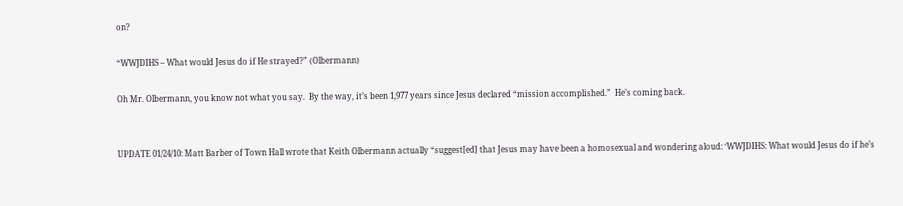on?

“WWJDIHS – What would Jesus do if He strayed?” (Olbermann)

Oh Mr. Olbermann, you know not what you say.  By the way, it’s been 1,977 years since Jesus declared “mission accomplished.”  He’s coming back.


UPDATE 01/24/10: Matt Barber of Town Hall wrote that Keith Olbermann actually “suggest[ed] that Jesus may have been a homosexual and wondering aloud: ‘WWJDIHS: What would Jesus do if he’s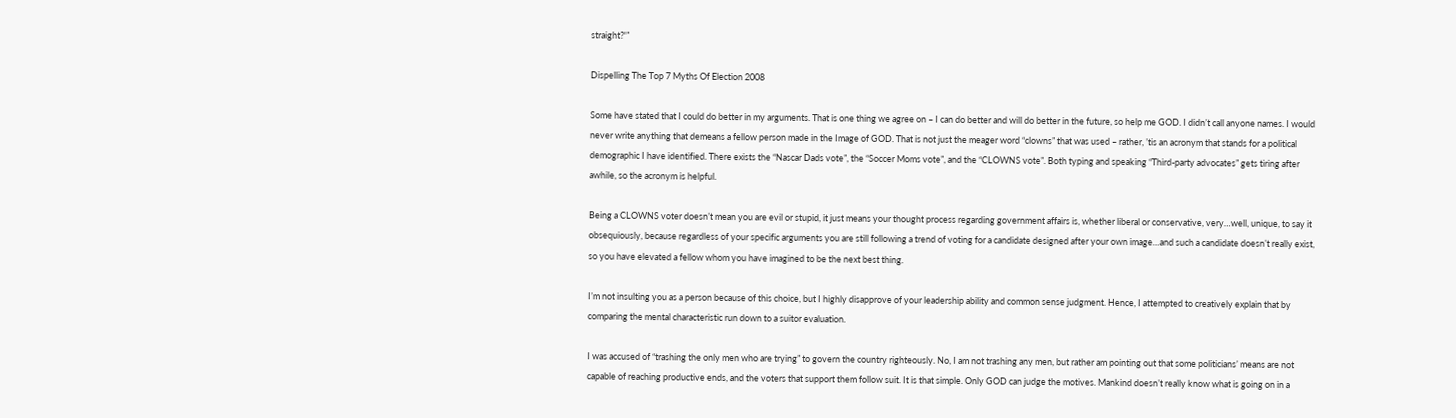straight?'”

Dispelling The Top 7 Myths Of Election 2008

Some have stated that I could do better in my arguments. That is one thing we agree on – I can do better and will do better in the future, so help me GOD. I didn’t call anyone names. I would never write anything that demeans a fellow person made in the Image of GOD. That is not just the meager word “clowns” that was used – rather, ’tis an acronym that stands for a political demographic I have identified. There exists the “Nascar Dads vote”, the “Soccer Moms vote”, and the “CLOWNS vote”. Both typing and speaking “Third-party advocates” gets tiring after awhile, so the acronym is helpful.

Being a CLOWNS voter doesn’t mean you are evil or stupid, it just means your thought process regarding government affairs is, whether liberal or conservative, very…well, unique, to say it obsequiously, because regardless of your specific arguments you are still following a trend of voting for a candidate designed after your own image…and such a candidate doesn’t really exist, so you have elevated a fellow whom you have imagined to be the next best thing.

I’m not insulting you as a person because of this choice, but I highly disapprove of your leadership ability and common sense judgment. Hence, I attempted to creatively explain that by comparing the mental characteristic run down to a suitor evaluation.

I was accused of “trashing the only men who are trying” to govern the country righteously. No, I am not trashing any men, but rather am pointing out that some politicians’ means are not capable of reaching productive ends, and the voters that support them follow suit. It is that simple. Only GOD can judge the motives. Mankind doesn’t really know what is going on in a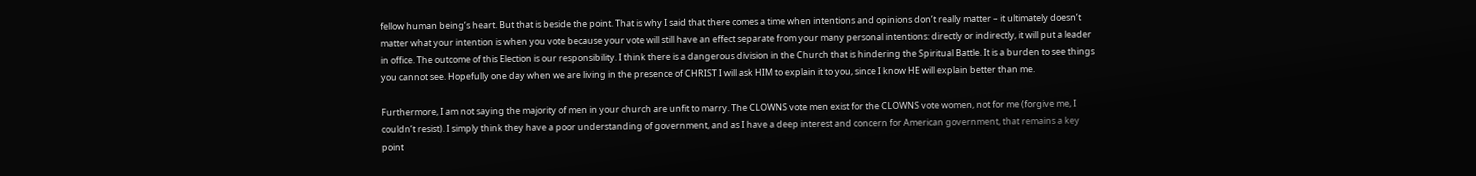fellow human being’s heart. But that is beside the point. That is why I said that there comes a time when intentions and opinions don’t really matter – it ultimately doesn’t matter what your intention is when you vote because your vote will still have an effect separate from your many personal intentions: directly or indirectly, it will put a leader in office. The outcome of this Election is our responsibility. I think there is a dangerous division in the Church that is hindering the Spiritual Battle. It is a burden to see things you cannot see. Hopefully one day when we are living in the presence of CHRIST I will ask HIM to explain it to you, since I know HE will explain better than me.

Furthermore, I am not saying the majority of men in your church are unfit to marry. The CLOWNS vote men exist for the CLOWNS vote women, not for me (forgive me, I couldn’t resist). I simply think they have a poor understanding of government, and as I have a deep interest and concern for American government, that remains a key point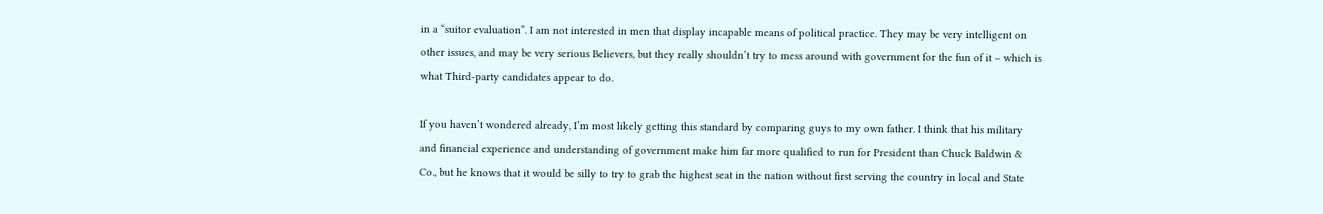in a “suitor evaluation”. I am not interested in men that display incapable means of political practice. They may be very intelligent on other issues, and may be very serious Believers, but they really shouldn’t try to mess around with government for the fun of it – which is what Third-party candidates appear to do.

If you haven’t wondered already, I’m most likely getting this standard by comparing guys to my own father. I think that his military and financial experience and understanding of government make him far more qualified to run for President than Chuck Baldwin & Co., but he knows that it would be silly to try to grab the highest seat in the nation without first serving the country in local and State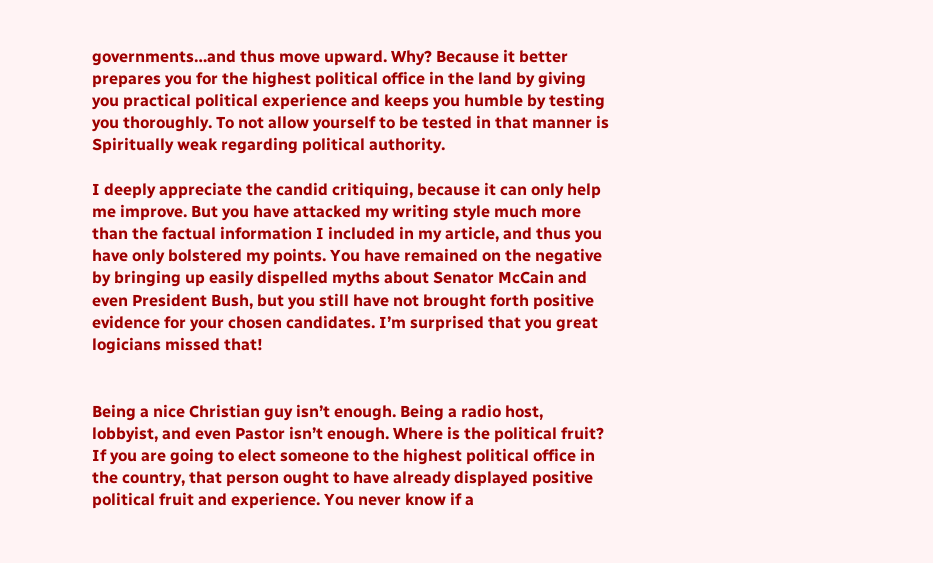governments…and thus move upward. Why? Because it better prepares you for the highest political office in the land by giving you practical political experience and keeps you humble by testing you thoroughly. To not allow yourself to be tested in that manner is Spiritually weak regarding political authority.

I deeply appreciate the candid critiquing, because it can only help me improve. But you have attacked my writing style much more than the factual information I included in my article, and thus you have only bolstered my points. You have remained on the negative by bringing up easily dispelled myths about Senator McCain and even President Bush, but you still have not brought forth positive evidence for your chosen candidates. I’m surprised that you great logicians missed that!


Being a nice Christian guy isn’t enough. Being a radio host, lobbyist, and even Pastor isn’t enough. Where is the political fruit? If you are going to elect someone to the highest political office in the country, that person ought to have already displayed positive political fruit and experience. You never know if a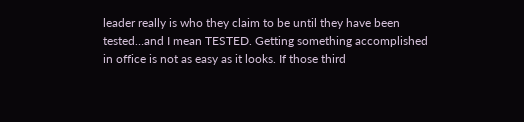leader really is who they claim to be until they have been tested…and I mean TESTED. Getting something accomplished in office is not as easy as it looks. If those third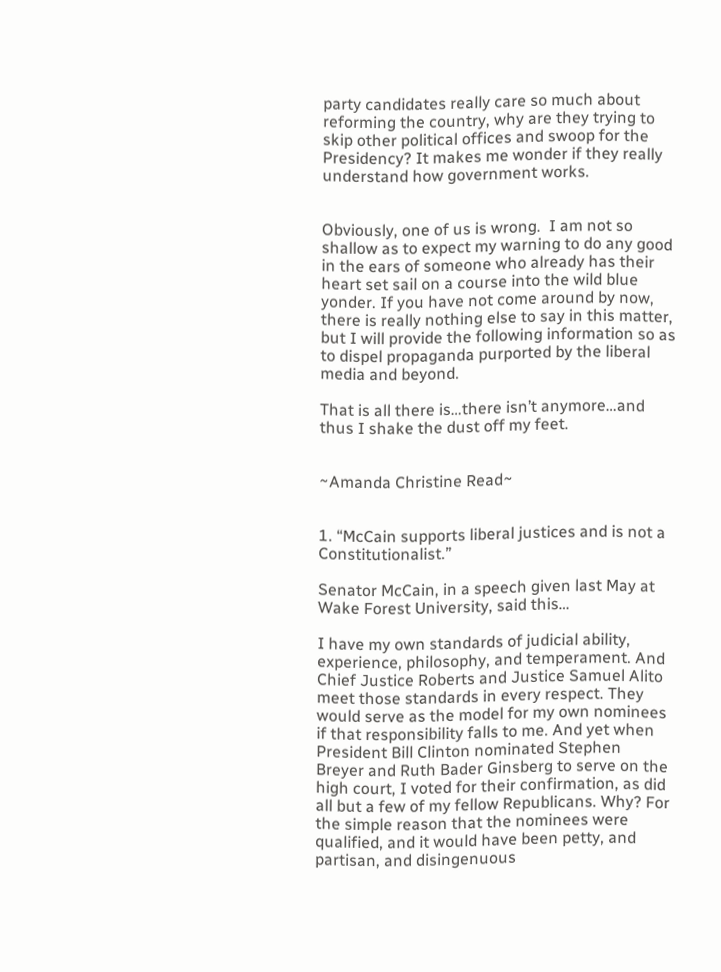party candidates really care so much about reforming the country, why are they trying to skip other political offices and swoop for the Presidency? It makes me wonder if they really understand how government works.


Obviously, one of us is wrong.  I am not so shallow as to expect my warning to do any good in the ears of someone who already has their heart set sail on a course into the wild blue yonder. If you have not come around by now, there is really nothing else to say in this matter, but I will provide the following information so as to dispel propaganda purported by the liberal media and beyond.

That is all there is…there isn’t anymore…and thus I shake the dust off my feet.


~Amanda Christine Read~


1. “McCain supports liberal justices and is not a Constitutionalist.”

Senator McCain, in a speech given last May at Wake Forest University, said this…

I have my own standards of judicial ability, experience, philosophy, and temperament. And Chief Justice Roberts and Justice Samuel Alito meet those standards in every respect. They would serve as the model for my own nominees if that responsibility falls to me. And yet when President Bill Clinton nominated Stephen Breyer and Ruth Bader Ginsberg to serve on the high court, I voted for their confirmation, as did all but a few of my fellow Republicans. Why? For the simple reason that the nominees were qualified, and it would have been petty, and partisan, and disingenuous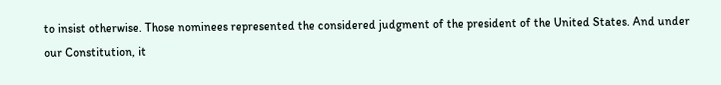to insist otherwise. Those nominees represented the considered judgment of the president of the United States. And under our Constitution, it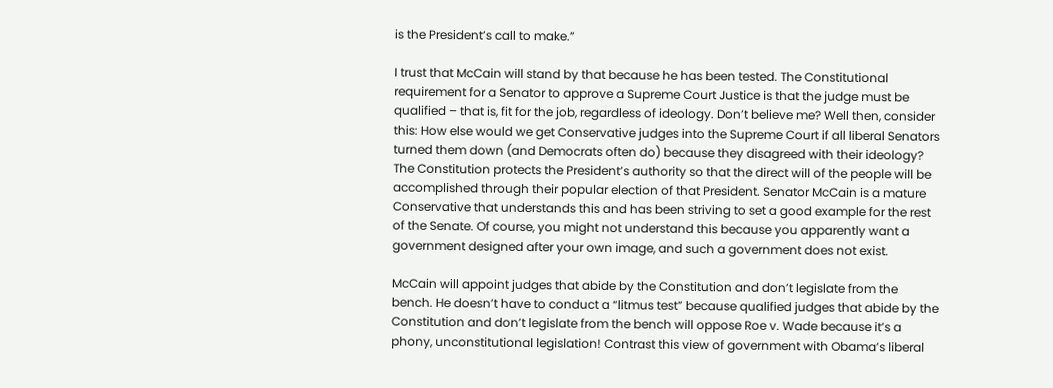is the President’s call to make.”

I trust that McCain will stand by that because he has been tested. The Constitutional requirement for a Senator to approve a Supreme Court Justice is that the judge must be qualified – that is, fit for the job, regardless of ideology. Don’t believe me? Well then, consider this: How else would we get Conservative judges into the Supreme Court if all liberal Senators turned them down (and Democrats often do) because they disagreed with their ideology? The Constitution protects the President’s authority so that the direct will of the people will be accomplished through their popular election of that President. Senator McCain is a mature Conservative that understands this and has been striving to set a good example for the rest of the Senate. Of course, you might not understand this because you apparently want a government designed after your own image, and such a government does not exist.

McCain will appoint judges that abide by the Constitution and don’t legislate from the bench. He doesn’t have to conduct a “litmus test” because qualified judges that abide by the Constitution and don’t legislate from the bench will oppose Roe v. Wade because it’s a phony, unconstitutional legislation! Contrast this view of government with Obama’s liberal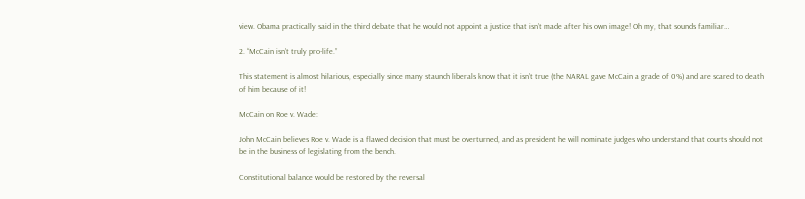view. Obama practically said in the third debate that he would not appoint a justice that isn’t made after his own image! Oh my, that sounds familiar…

2. “McCain isn’t truly pro-life.”

This statement is almost hilarious, especially since many staunch liberals know that it isn’t true (the NARAL gave McCain a grade of 0%) and are scared to death of him because of it!

McCain on Roe v. Wade:

John McCain believes Roe v. Wade is a flawed decision that must be overturned, and as president he will nominate judges who understand that courts should not be in the business of legislating from the bench.

Constitutional balance would be restored by the reversal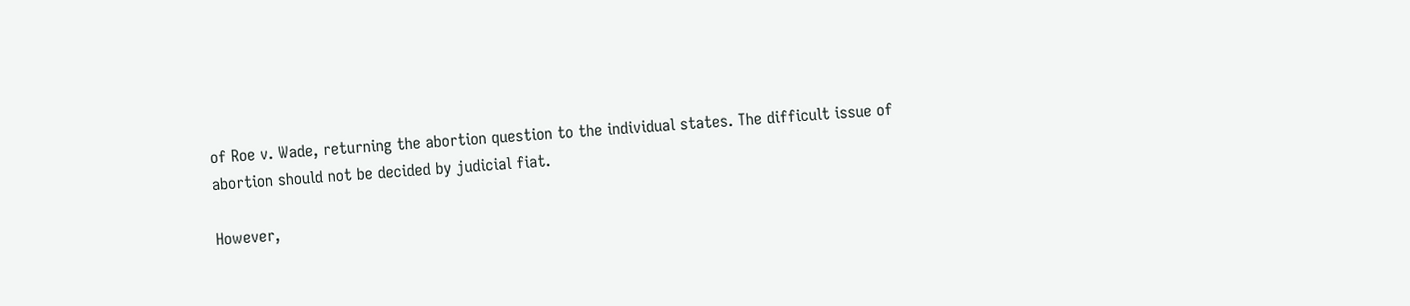of Roe v. Wade, returning the abortion question to the individual states. The difficult issue of abortion should not be decided by judicial fiat.

However,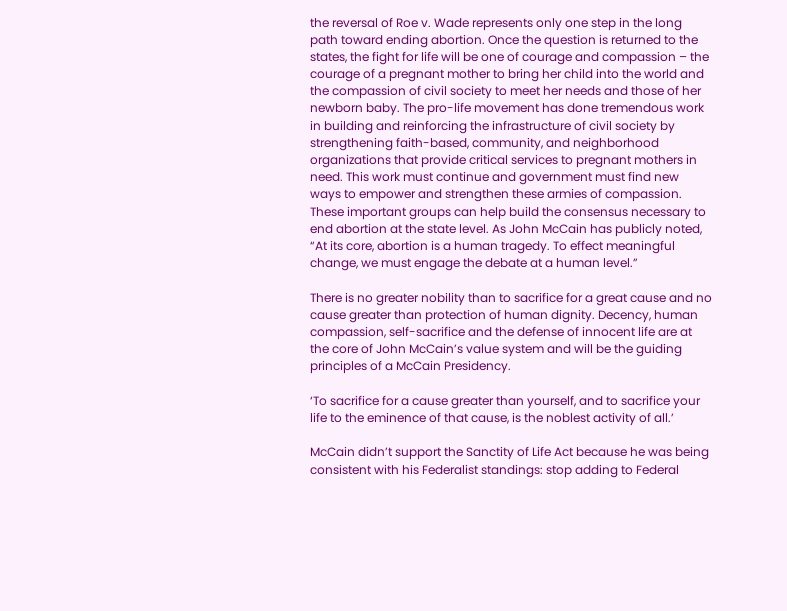the reversal of Roe v. Wade represents only one step in the long path toward ending abortion. Once the question is returned to the states, the fight for life will be one of courage and compassion – the courage of a pregnant mother to bring her child into the world and the compassion of civil society to meet her needs and those of her newborn baby. The pro-life movement has done tremendous work in building and reinforcing the infrastructure of civil society by strengthening faith-based, community, and neighborhood organizations that provide critical services to pregnant mothers in need. This work must continue and government must find new ways to empower and strengthen these armies of compassion. These important groups can help build the consensus necessary to end abortion at the state level. As John McCain has publicly noted, “At its core, abortion is a human tragedy. To effect meaningful change, we must engage the debate at a human level.”

There is no greater nobility than to sacrifice for a great cause and no cause greater than protection of human dignity. Decency, human compassion, self-sacrifice and the defense of innocent life are at the core of John McCain’s value system and will be the guiding principles of a McCain Presidency.

‘To sacrifice for a cause greater than yourself, and to sacrifice your life to the eminence of that cause, is the noblest activity of all.’

McCain didn’t support the Sanctity of Life Act because he was being consistent with his Federalist standings: stop adding to Federal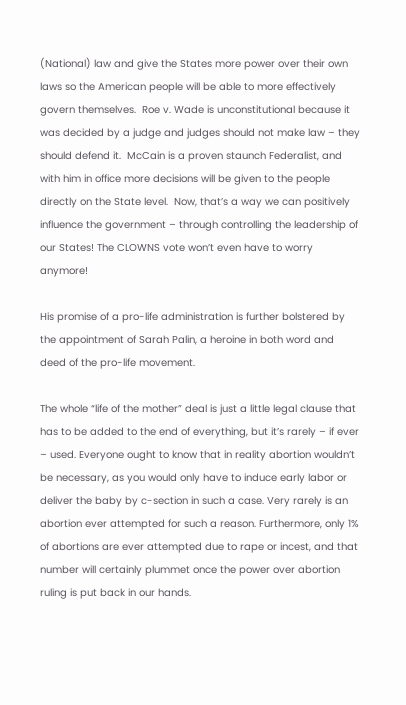(National) law and give the States more power over their own laws so the American people will be able to more effectively govern themselves.  Roe v. Wade is unconstitutional because it was decided by a judge and judges should not make law – they should defend it.  McCain is a proven staunch Federalist, and with him in office more decisions will be given to the people directly on the State level.  Now, that’s a way we can positively influence the government – through controlling the leadership of our States! The CLOWNS vote won’t even have to worry anymore!

His promise of a pro-life administration is further bolstered by the appointment of Sarah Palin, a heroine in both word and deed of the pro-life movement.

The whole “life of the mother” deal is just a little legal clause that has to be added to the end of everything, but it’s rarely – if ever – used. Everyone ought to know that in reality abortion wouldn’t be necessary, as you would only have to induce early labor or deliver the baby by c-section in such a case. Very rarely is an abortion ever attempted for such a reason. Furthermore, only 1% of abortions are ever attempted due to rape or incest, and that number will certainly plummet once the power over abortion ruling is put back in our hands.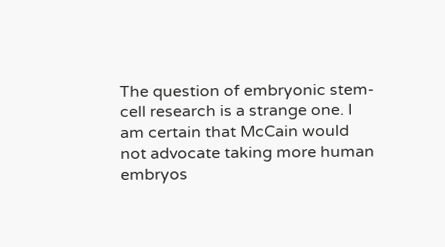The question of embryonic stem-cell research is a strange one. I am certain that McCain would not advocate taking more human embryos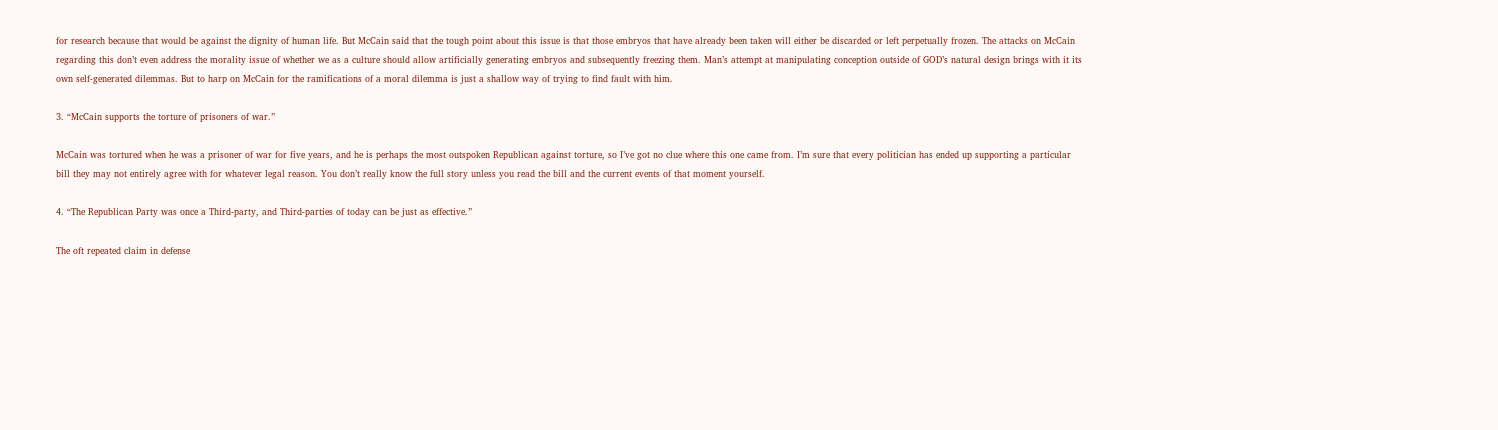for research because that would be against the dignity of human life. But McCain said that the tough point about this issue is that those embryos that have already been taken will either be discarded or left perpetually frozen. The attacks on McCain regarding this don’t even address the morality issue of whether we as a culture should allow artificially generating embryos and subsequently freezing them. Man’s attempt at manipulating conception outside of GOD’s natural design brings with it its own self-generated dilemmas. But to harp on McCain for the ramifications of a moral dilemma is just a shallow way of trying to find fault with him.

3. “McCain supports the torture of prisoners of war.”

McCain was tortured when he was a prisoner of war for five years, and he is perhaps the most outspoken Republican against torture, so I’ve got no clue where this one came from. I’m sure that every politician has ended up supporting a particular bill they may not entirely agree with for whatever legal reason. You don’t really know the full story unless you read the bill and the current events of that moment yourself.

4. “The Republican Party was once a Third-party, and Third-parties of today can be just as effective.”

The oft repeated claim in defense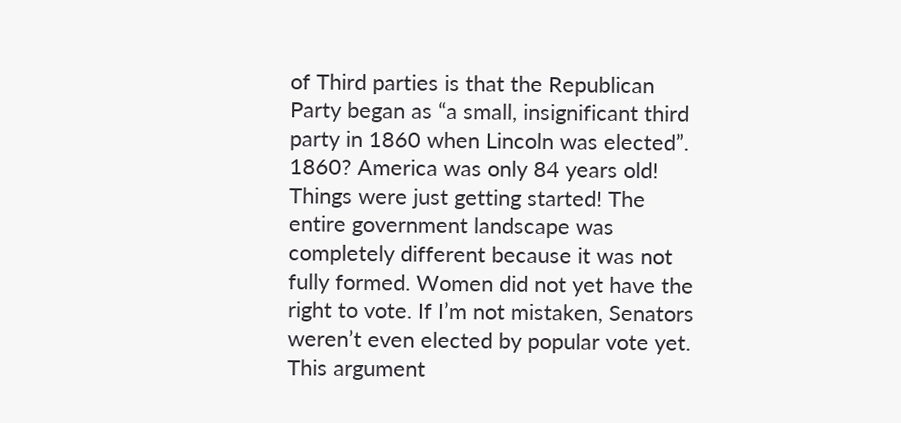of Third parties is that the Republican Party began as “a small, insignificant third party in 1860 when Lincoln was elected”. 1860? America was only 84 years old! Things were just getting started! The entire government landscape was completely different because it was not fully formed. Women did not yet have the right to vote. If I’m not mistaken, Senators weren’t even elected by popular vote yet. This argument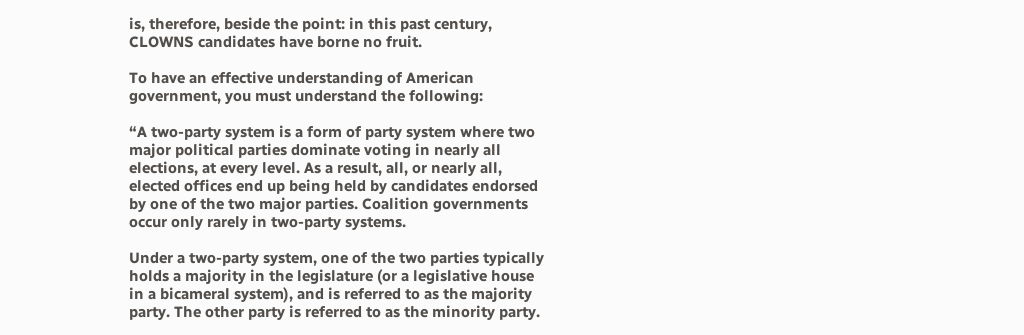is, therefore, beside the point: in this past century, CLOWNS candidates have borne no fruit.

To have an effective understanding of American government, you must understand the following:

“A two-party system is a form of party system where two major political parties dominate voting in nearly all elections, at every level. As a result, all, or nearly all, elected offices end up being held by candidates endorsed by one of the two major parties. Coalition governments occur only rarely in two-party systems.

Under a two-party system, one of the two parties typically holds a majority in the legislature (or a legislative house in a bicameral system), and is referred to as the majority party. The other party is referred to as the minority party.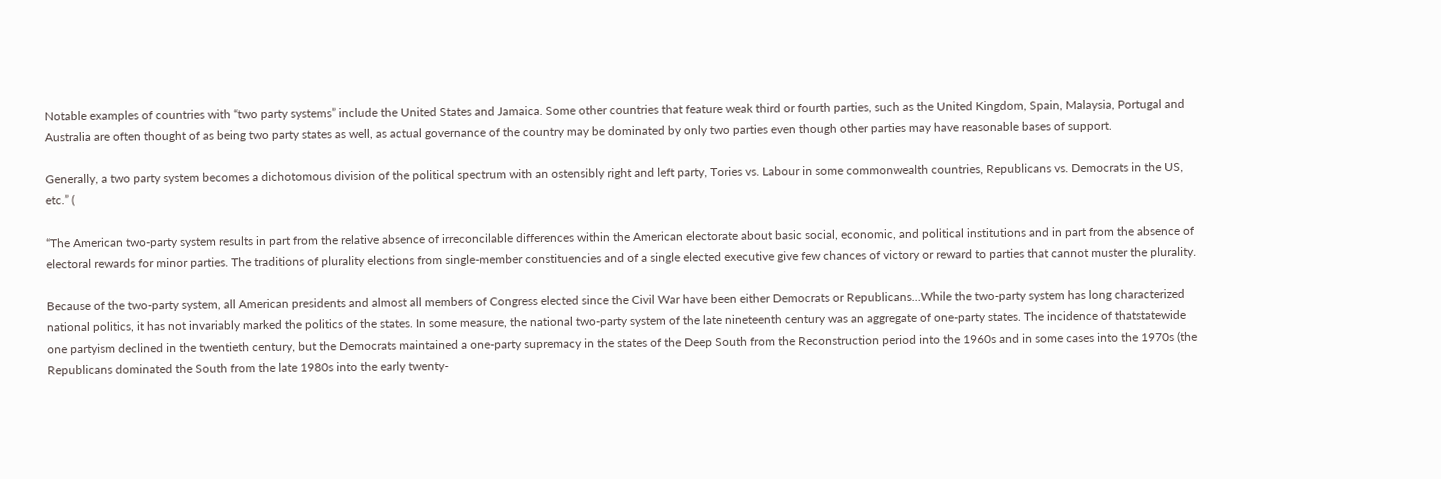Notable examples of countries with “two party systems” include the United States and Jamaica. Some other countries that feature weak third or fourth parties, such as the United Kingdom, Spain, Malaysia, Portugal and Australia are often thought of as being two party states as well, as actual governance of the country may be dominated by only two parties even though other parties may have reasonable bases of support.

Generally, a two party system becomes a dichotomous division of the political spectrum with an ostensibly right and left party, Tories vs. Labour in some commonwealth countries, Republicans vs. Democrats in the US, etc.” (

“The American two-party system results in part from the relative absence of irreconcilable differences within the American electorate about basic social, economic, and political institutions and in part from the absence of electoral rewards for minor parties. The traditions of plurality elections from single-member constituencies and of a single elected executive give few chances of victory or reward to parties that cannot muster the plurality.

Because of the two-party system, all American presidents and almost all members of Congress elected since the Civil War have been either Democrats or Republicans…While the two-party system has long characterized national politics, it has not invariably marked the politics of the states. In some measure, the national two-party system of the late nineteenth century was an aggregate of one-party states. The incidence of thatstatewide one partyism declined in the twentieth century, but the Democrats maintained a one-party supremacy in the states of the Deep South from the Reconstruction period into the 1960s and in some cases into the 1970s (the Republicans dominated the South from the late 1980s into the early twenty-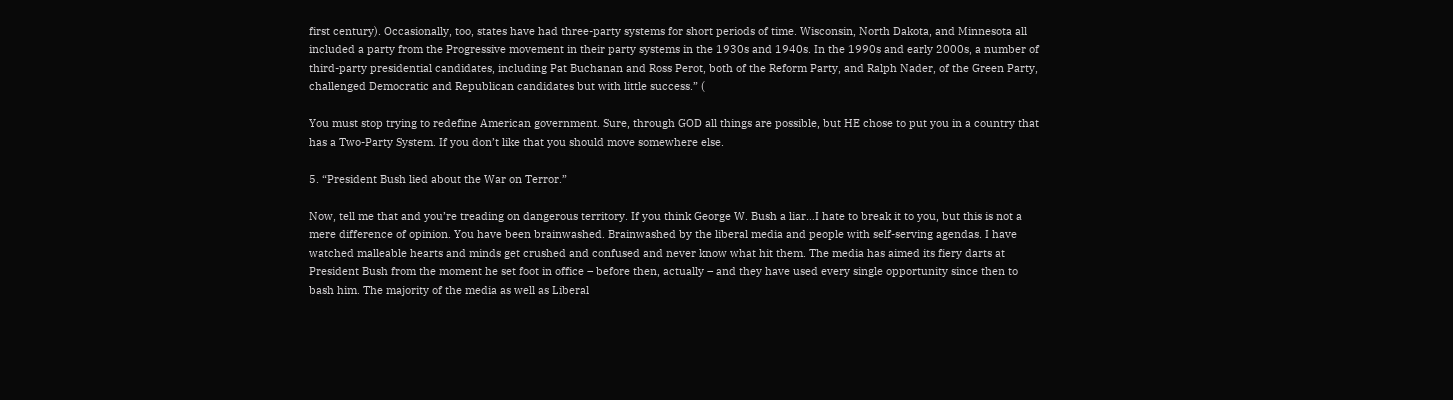first century). Occasionally, too, states have had three-party systems for short periods of time. Wisconsin, North Dakota, and Minnesota all included a party from the Progressive movement in their party systems in the 1930s and 1940s. In the 1990s and early 2000s, a number of third-party presidential candidates, including Pat Buchanan and Ross Perot, both of the Reform Party, and Ralph Nader, of the Green Party, challenged Democratic and Republican candidates but with little success.” (

You must stop trying to redefine American government. Sure, through GOD all things are possible, but HE chose to put you in a country that has a Two-Party System. If you don’t like that you should move somewhere else.

5. “President Bush lied about the War on Terror.”

Now, tell me that and you’re treading on dangerous territory. If you think George W. Bush a liar…I hate to break it to you, but this is not a mere difference of opinion. You have been brainwashed. Brainwashed by the liberal media and people with self-serving agendas. I have watched malleable hearts and minds get crushed and confused and never know what hit them. The media has aimed its fiery darts at President Bush from the moment he set foot in office – before then, actually – and they have used every single opportunity since then to bash him. The majority of the media as well as Liberal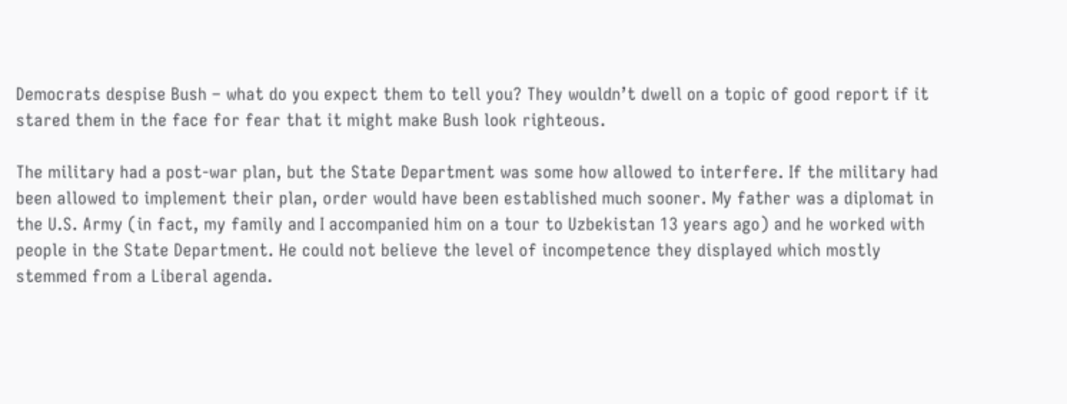Democrats despise Bush – what do you expect them to tell you? They wouldn’t dwell on a topic of good report if it stared them in the face for fear that it might make Bush look righteous.

The military had a post-war plan, but the State Department was some how allowed to interfere. If the military had been allowed to implement their plan, order would have been established much sooner. My father was a diplomat in the U.S. Army (in fact, my family and I accompanied him on a tour to Uzbekistan 13 years ago) and he worked with people in the State Department. He could not believe the level of incompetence they displayed which mostly stemmed from a Liberal agenda.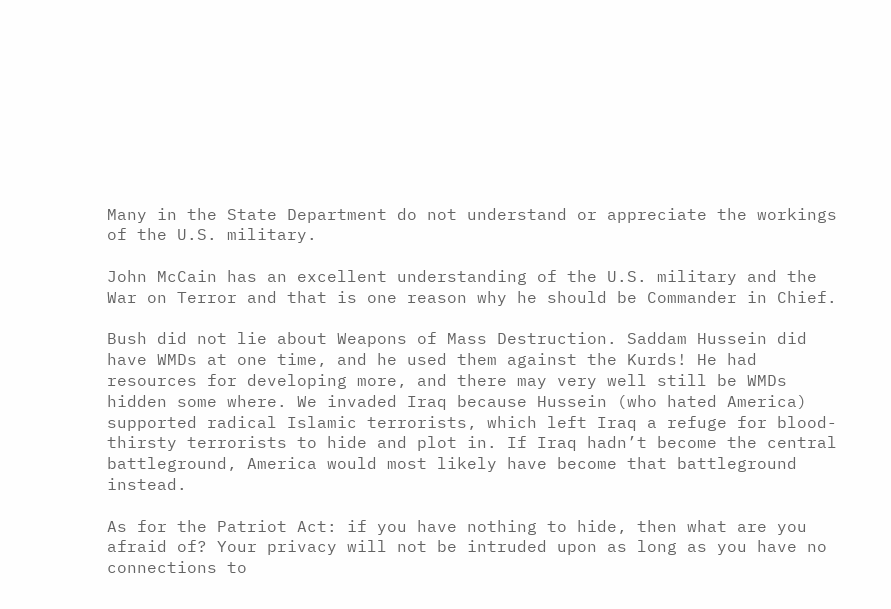Many in the State Department do not understand or appreciate the workings of the U.S. military.

John McCain has an excellent understanding of the U.S. military and the War on Terror and that is one reason why he should be Commander in Chief.

Bush did not lie about Weapons of Mass Destruction. Saddam Hussein did have WMDs at one time, and he used them against the Kurds! He had resources for developing more, and there may very well still be WMDs hidden some where. We invaded Iraq because Hussein (who hated America) supported radical Islamic terrorists, which left Iraq a refuge for blood-thirsty terrorists to hide and plot in. If Iraq hadn’t become the central battleground, America would most likely have become that battleground instead.

As for the Patriot Act: if you have nothing to hide, then what are you afraid of? Your privacy will not be intruded upon as long as you have no connections to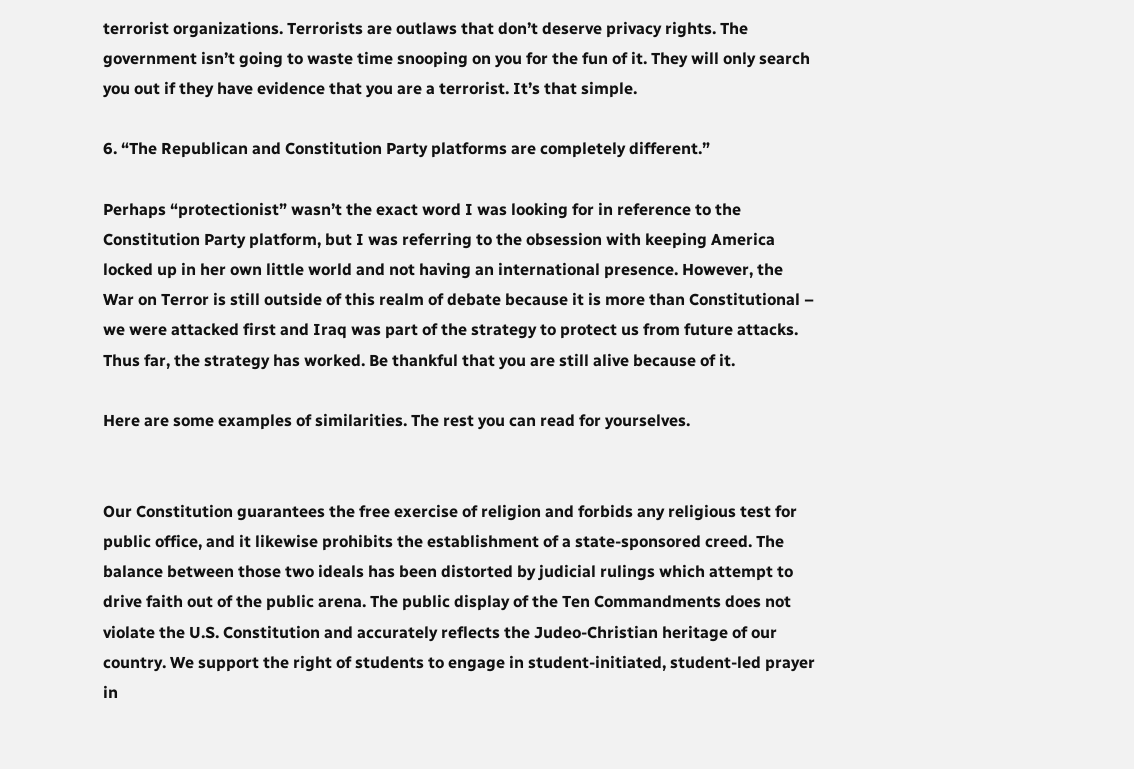terrorist organizations. Terrorists are outlaws that don’t deserve privacy rights. The government isn’t going to waste time snooping on you for the fun of it. They will only search you out if they have evidence that you are a terrorist. It’s that simple.

6. “The Republican and Constitution Party platforms are completely different.”

Perhaps “protectionist” wasn’t the exact word I was looking for in reference to the Constitution Party platform, but I was referring to the obsession with keeping America locked up in her own little world and not having an international presence. However, the War on Terror is still outside of this realm of debate because it is more than Constitutional – we were attacked first and Iraq was part of the strategy to protect us from future attacks. Thus far, the strategy has worked. Be thankful that you are still alive because of it.

Here are some examples of similarities. The rest you can read for yourselves.


Our Constitution guarantees the free exercise of religion and forbids any religious test for public office, and it likewise prohibits the establishment of a state-sponsored creed. The balance between those two ideals has been distorted by judicial rulings which attempt to drive faith out of the public arena. The public display of the Ten Commandments does not violate the U.S. Constitution and accurately reflects the Judeo-Christian heritage of our country. We support the right of students to engage in student-initiated, student-led prayer in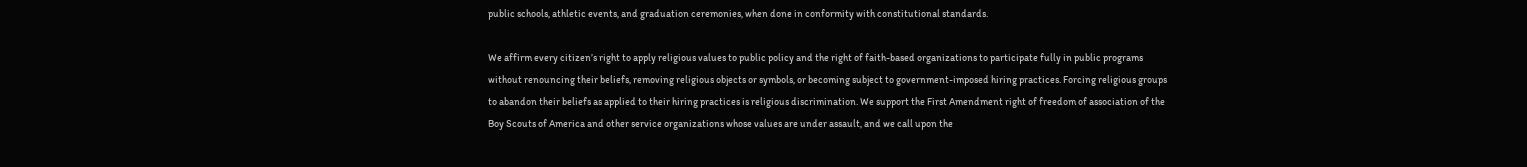public schools, athletic events, and graduation ceremonies, when done in conformity with constitutional standards.

We affirm every citizen’s right to apply religious values to public policy and the right of faith-based organizations to participate fully in public programs without renouncing their beliefs, removing religious objects or symbols, or becoming subject to government-imposed hiring practices. Forcing religious groups to abandon their beliefs as applied to their hiring practices is religious discrimination. We support the First Amendment right of freedom of association of the Boy Scouts of America and other service organizations whose values are under assault, and we call upon the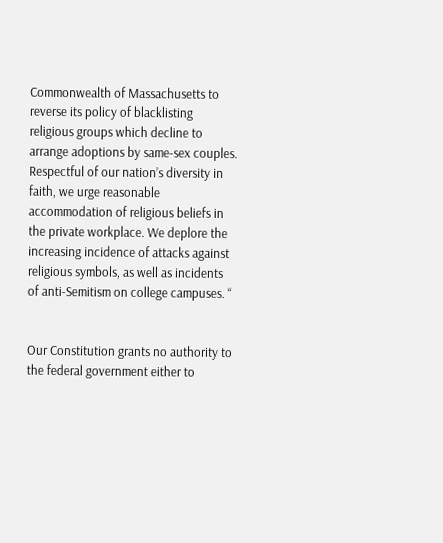Commonwealth of Massachusetts to reverse its policy of blacklisting religious groups which decline to arrange adoptions by same-sex couples. Respectful of our nation’s diversity in faith, we urge reasonable accommodation of religious beliefs in the private workplace. We deplore the increasing incidence of attacks against religious symbols, as well as incidents of anti-Semitism on college campuses. “


Our Constitution grants no authority to the federal government either to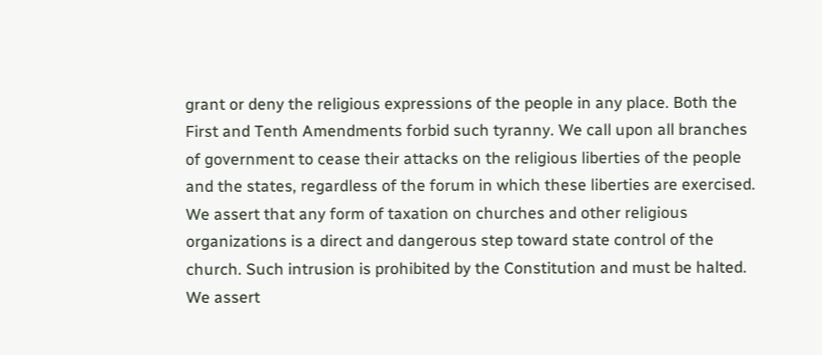grant or deny the religious expressions of the people in any place. Both the First and Tenth Amendments forbid such tyranny. We call upon all branches of government to cease their attacks on the religious liberties of the people and the states, regardless of the forum in which these liberties are exercised. We assert that any form of taxation on churches and other religious organizations is a direct and dangerous step toward state control of the church. Such intrusion is prohibited by the Constitution and must be halted. We assert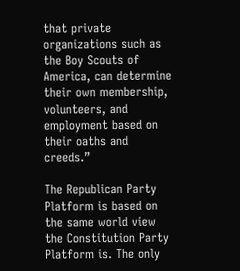that private organizations such as the Boy Scouts of America, can determine their own membership, volunteers, and employment based on their oaths and creeds.”

The Republican Party Platform is based on the same world view the Constitution Party Platform is. The only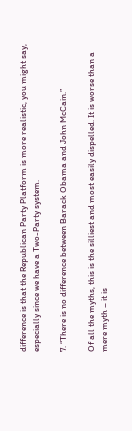difference is that the Republican Party Platform is more realistic, you might say, especially since we have a Two-Party system.

7. “There is no difference between Barack Obama and John McCain.”

Of all the myths, this is the silliest and most easily dispelled. It is worse than a mere myth – it is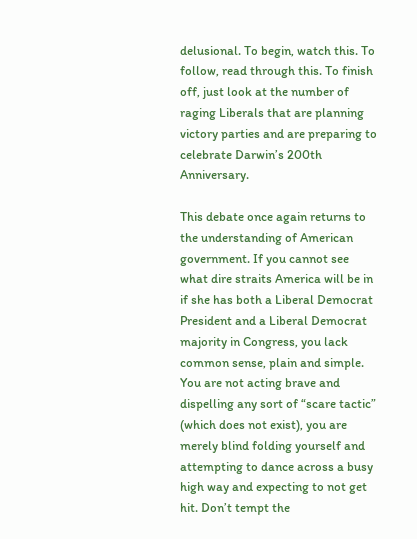delusional. To begin, watch this. To follow, read through this. To finish off, just look at the number of raging Liberals that are planning victory parties and are preparing to celebrate Darwin’s 200th Anniversary.

This debate once again returns to the understanding of American government. If you cannot see what dire straits America will be in if she has both a Liberal Democrat President and a Liberal Democrat majority in Congress, you lack common sense, plain and simple. You are not acting brave and dispelling any sort of “scare tactic” (which does not exist), you are merely blind folding yourself and attempting to dance across a busy high way and expecting to not get hit. Don’t tempt the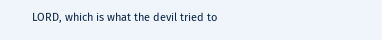LORD, which is what the devil tried to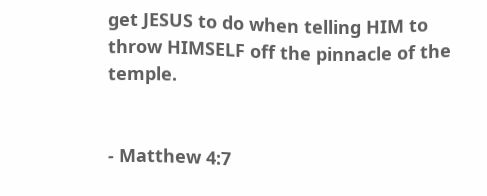get JESUS to do when telling HIM to throw HIMSELF off the pinnacle of the temple.


- Matthew 4:7